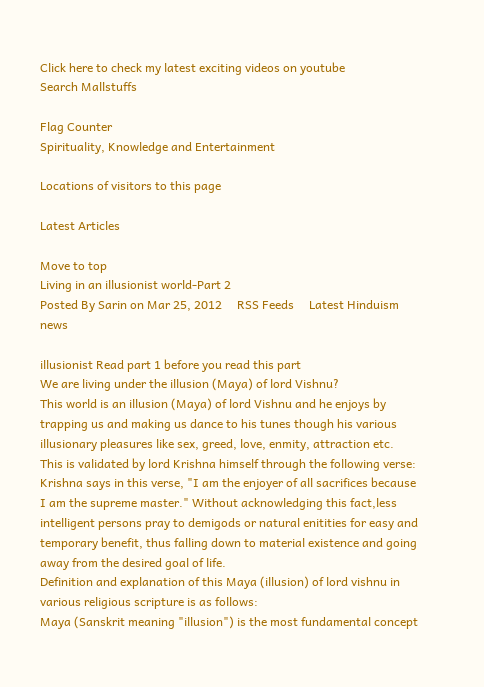Click here to check my latest exciting videos on youtube
Search Mallstuffs

Flag Counter
Spirituality, Knowledge and Entertainment

Locations of visitors to this page

Latest Articles

Move to top
Living in an illusionist world-Part 2
Posted By Sarin on Mar 25, 2012     RSS Feeds     Latest Hinduism news

illusionist Read part 1 before you read this part
We are living under the illusion (Maya) of lord Vishnu?
This world is an illusion (Maya) of lord Vishnu and he enjoys by trapping us and making us dance to his tunes though his various illusionary pleasures like sex, greed, love, enmity, attraction etc.
This is validated by lord Krishna himself through the following verse:
Krishna says in this verse, "I am the enjoyer of all sacrifices because I am the supreme master." Without acknowledging this fact,less intelligent persons pray to demigods or natural enitities for easy and temporary benefit, thus falling down to material existence and going away from the desired goal of life.
Definition and explanation of this Maya (illusion) of lord vishnu in various religious scripture is as follows:
Maya (Sanskrit meaning "illusion") is the most fundamental concept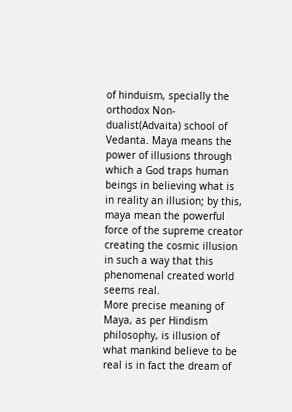of hinduism, specially the orthodox Non-dualist(Advaita) school of Vedanta. Maya means the power of illusions through which a God traps human beings in believing what is in reality an illusion; by this, maya mean the powerful force of the supreme creator creating the cosmic illusion in such a way that this phenomenal created world seems real.
More precise meaning of Maya, as per Hindism philosophy, is illusion of what mankind believe to be real is in fact the dream of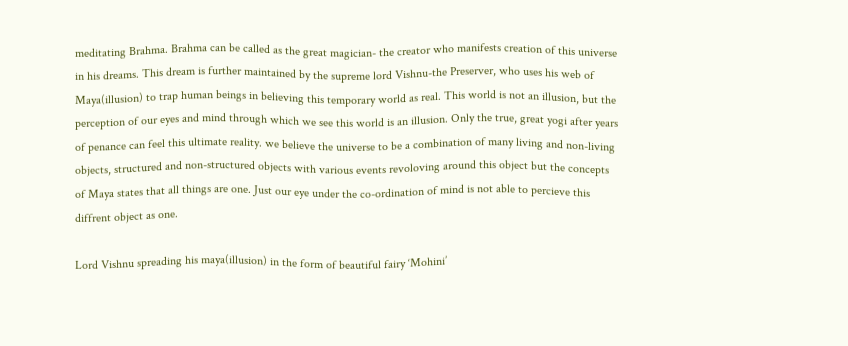meditating Brahma. Brahma can be called as the great magician- the creator who manifests creation of this universe in his dreams. This dream is further maintained by the supreme lord Vishnu-the Preserver, who uses his web of Maya(illusion) to trap human beings in believing this temporary world as real. This world is not an illusion, but the perception of our eyes and mind through which we see this world is an illusion. Only the true, great yogi after years of penance can feel this ultimate reality. we believe the universe to be a combination of many living and non-living objects, structured and non-structured objects with various events revoloving around this object but the concepts of Maya states that all things are one. Just our eye under the co-ordination of mind is not able to percieve this diffrent object as one.

Lord Vishnu spreading his maya(illusion) in the form of beautiful fairy ‘Mohini’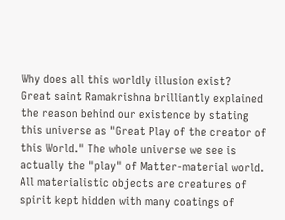Why does all this worldly illusion exist?
Great saint Ramakrishna brilliantly explained the reason behind our existence by stating this universe as "Great Play of the creator of this World." The whole universe we see is actually the "play" of Matter-material world. All materialistic objects are creatures of spirit kept hidden with many coatings of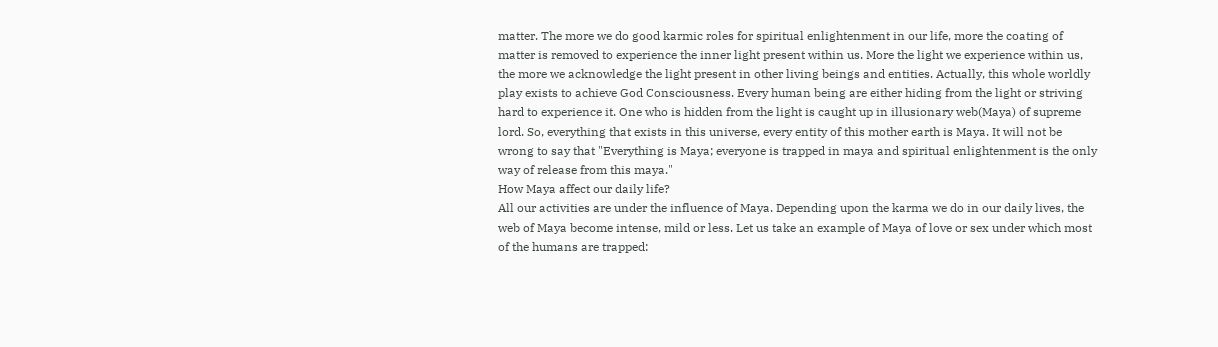matter. The more we do good karmic roles for spiritual enlightenment in our life, more the coating of matter is removed to experience the inner light present within us. More the light we experience within us, the more we acknowledge the light present in other living beings and entities. Actually, this whole worldly play exists to achieve God Consciousness. Every human being are either hiding from the light or striving hard to experience it. One who is hidden from the light is caught up in illusionary web(Maya) of supreme lord. So, everything that exists in this universe, every entity of this mother earth is Maya. It will not be wrong to say that "Everything is Maya; everyone is trapped in maya and spiritual enlightenment is the only way of release from this maya."
How Maya affect our daily life?
All our activities are under the influence of Maya. Depending upon the karma we do in our daily lives, the web of Maya become intense, mild or less. Let us take an example of Maya of love or sex under which most of the humans are trapped: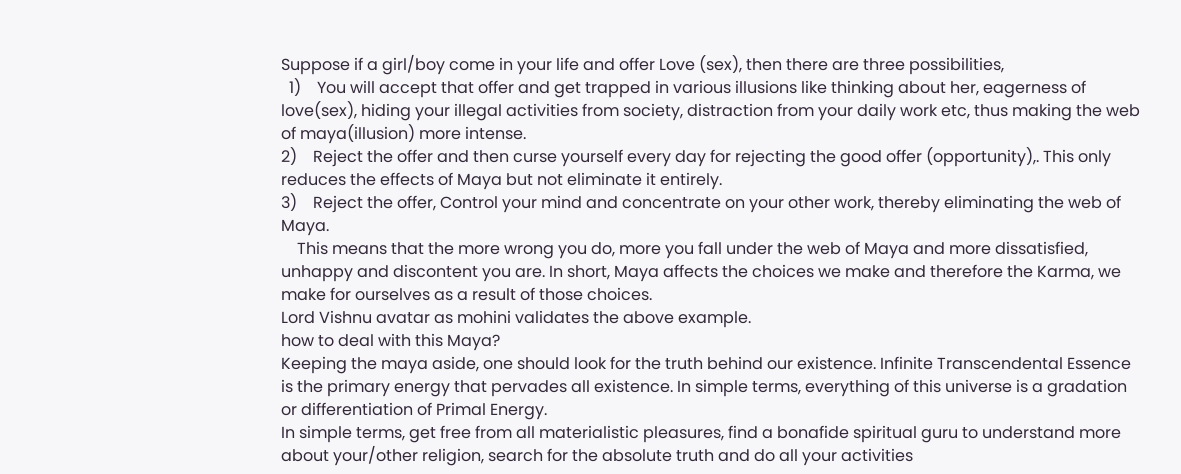Suppose if a girl/boy come in your life and offer Love (sex), then there are three possibilities,
  1)    You will accept that offer and get trapped in various illusions like thinking about her, eagerness of love(sex), hiding your illegal activities from society, distraction from your daily work etc, thus making the web of maya(illusion) more intense.
2)    Reject the offer and then curse yourself every day for rejecting the good offer (opportunity),. This only reduces the effects of Maya but not eliminate it entirely.
3)    Reject the offer, Control your mind and concentrate on your other work, thereby eliminating the web of Maya.
    This means that the more wrong you do, more you fall under the web of Maya and more dissatisfied, unhappy and discontent you are. In short, Maya affects the choices we make and therefore the Karma, we make for ourselves as a result of those choices.
Lord Vishnu avatar as mohini validates the above example.
how to deal with this Maya?
Keeping the maya aside, one should look for the truth behind our existence. Infinite Transcendental Essence is the primary energy that pervades all existence. In simple terms, everything of this universe is a gradation or differentiation of Primal Energy.
In simple terms, get free from all materialistic pleasures, find a bonafide spiritual guru to understand more about your/other religion, search for the absolute truth and do all your activities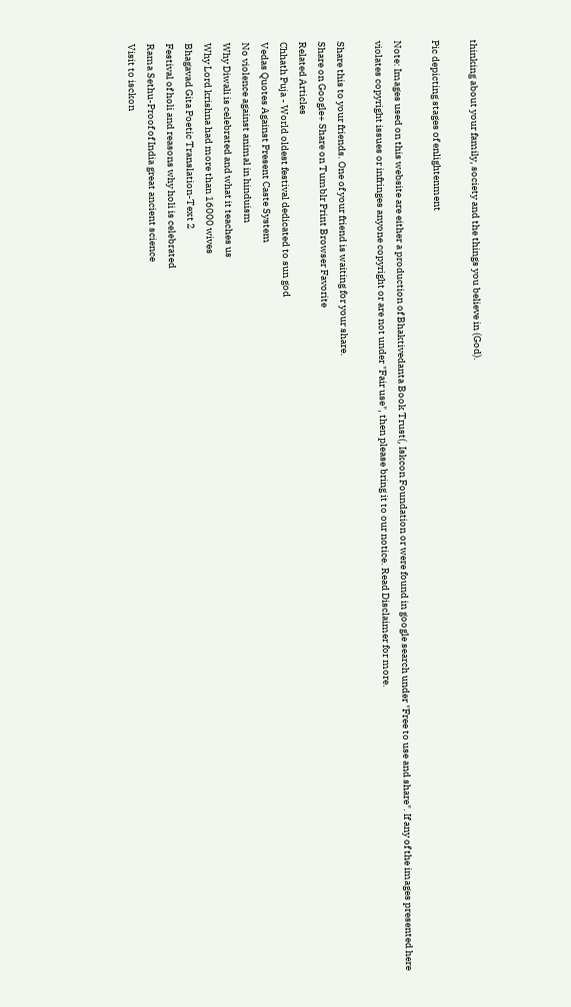thinking about your family, society and the things you believe in (God).

Pic depicting stages of enlightenment

Note: Images used on this website are either a production of Bhaktivedanta Book Trust(, Iskcon Foundation or were found in google search under "Free to use and share". If any of the images presented here violates copyright issues or infringes anyone copyright or are not under "Fair use", then please bring it to our notice. Read Disclaimer for more.

Share this to your friends. One of your friend is waiting for your share.
Share on Google+ Share on Tumblr Print Browser Favorite
Related Articles
Chhath Puja - World oldest festival dedicated to sun god
Vedas Quotes Against Present Caste System
No violence against animal in hinduism
Why Diwali is celebrated and what it teaches us
Why Lord krishna had more than 16000 wives
Bhagavad Gita Poetic Translation-Text 2
Festival of holi and reasons why holi is celebrated
Rama Sethu-Proof of India great ancient science
Visit to isckon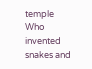temple
Who invented snakes and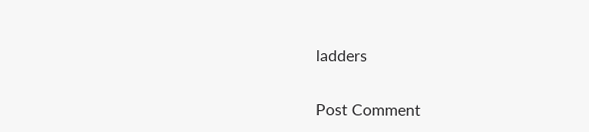ladders

Post Comment